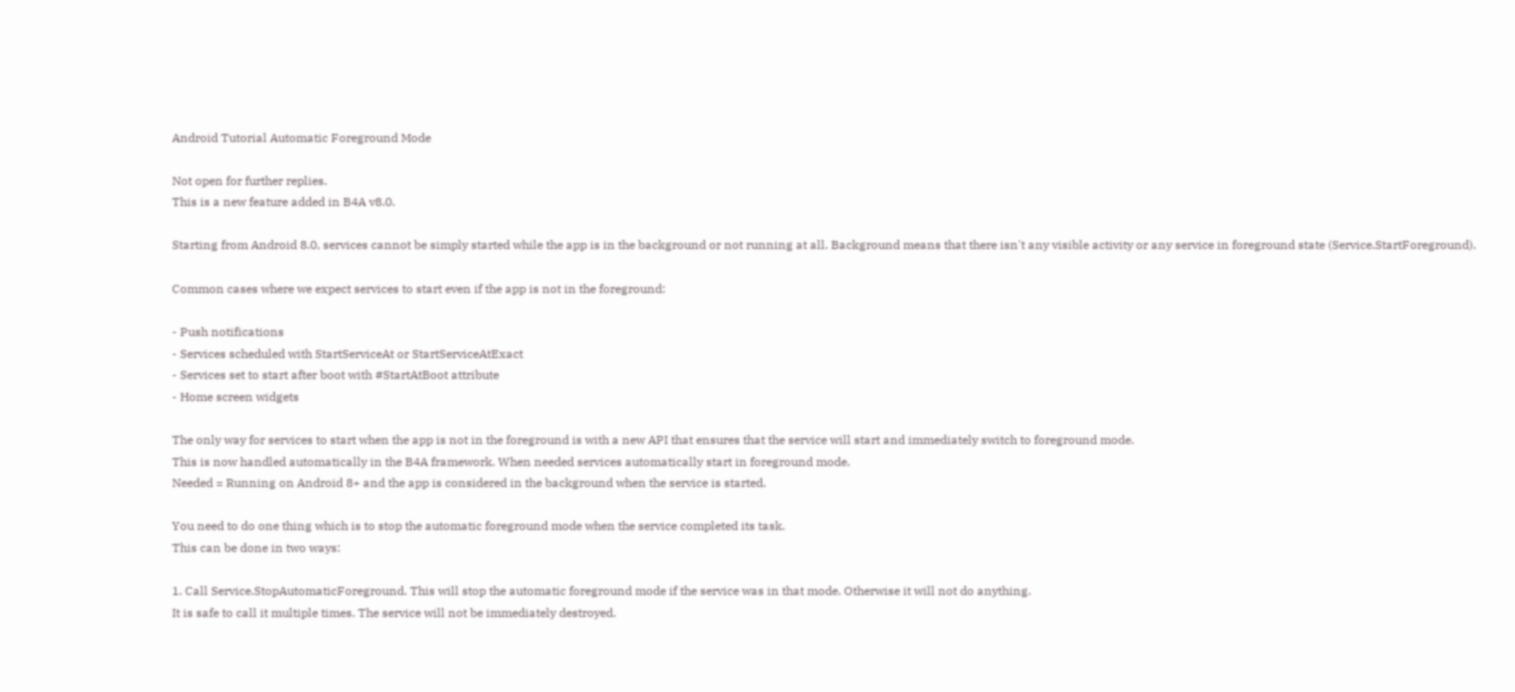Android Tutorial Automatic Foreground Mode

Not open for further replies.
This is a new feature added in B4A v8.0.

Starting from Android 8.0, services cannot be simply started while the app is in the background or not running at all. Background means that there isn't any visible activity or any service in foreground state (Service.StartForeground).

Common cases where we expect services to start even if the app is not in the foreground:

- Push notifications
- Services scheduled with StartServiceAt or StartServiceAtExact
- Services set to start after boot with #StartAtBoot attribute
- Home screen widgets

The only way for services to start when the app is not in the foreground is with a new API that ensures that the service will start and immediately switch to foreground mode.
This is now handled automatically in the B4A framework. When needed services automatically start in foreground mode.
Needed = Running on Android 8+ and the app is considered in the background when the service is started.

You need to do one thing which is to stop the automatic foreground mode when the service completed its task.
This can be done in two ways:

1. Call Service.StopAutomaticForeground. This will stop the automatic foreground mode if the service was in that mode. Otherwise it will not do anything.
It is safe to call it multiple times. The service will not be immediately destroyed.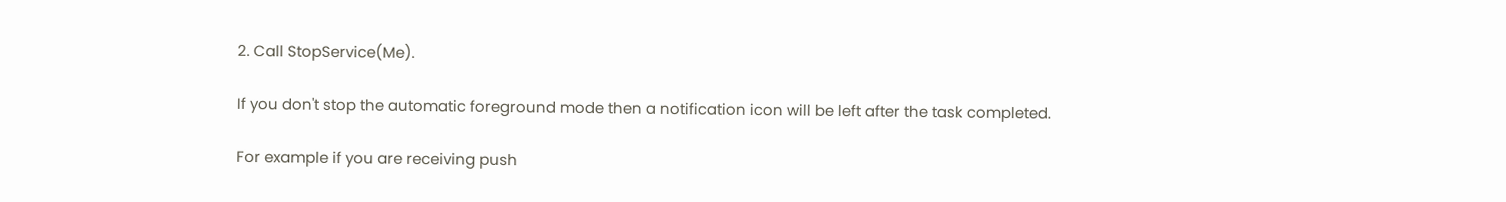2. Call StopService(Me).

If you don't stop the automatic foreground mode then a notification icon will be left after the task completed.

For example if you are receiving push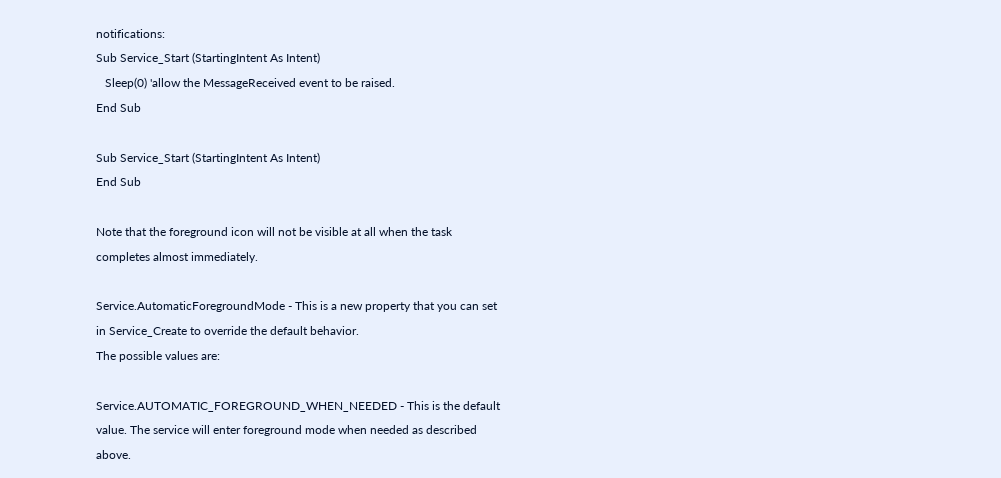notifications:
Sub Service_Start (StartingIntent As Intent)
   Sleep(0) 'allow the MessageReceived event to be raised.
End Sub

Sub Service_Start (StartingIntent As Intent)
End Sub

Note that the foreground icon will not be visible at all when the task completes almost immediately.

Service.AutomaticForegroundMode - This is a new property that you can set in Service_Create to override the default behavior.
The possible values are:

Service.AUTOMATIC_FOREGROUND_WHEN_NEEDED - This is the default value. The service will enter foreground mode when needed as described above.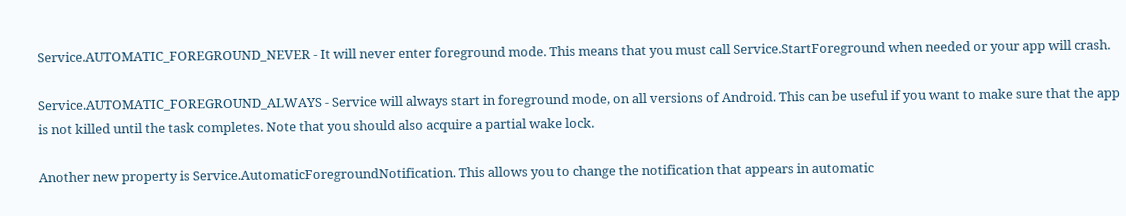Service.AUTOMATIC_FOREGROUND_NEVER - It will never enter foreground mode. This means that you must call Service.StartForeground when needed or your app will crash.

Service.AUTOMATIC_FOREGROUND_ALWAYS - Service will always start in foreground mode, on all versions of Android. This can be useful if you want to make sure that the app is not killed until the task completes. Note that you should also acquire a partial wake lock.

Another new property is Service.AutomaticForegroundNotification. This allows you to change the notification that appears in automatic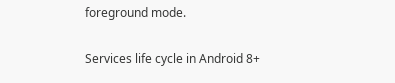foreground mode.

Services life cycle in Android 8+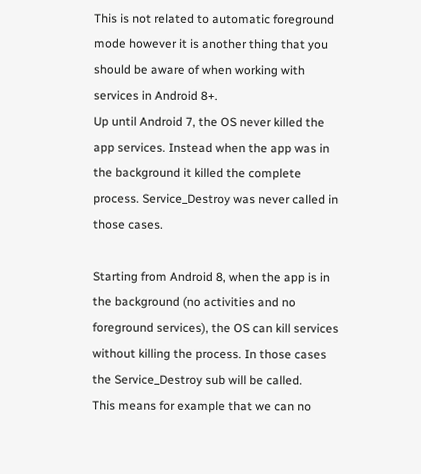This is not related to automatic foreground mode however it is another thing that you should be aware of when working with services in Android 8+.
Up until Android 7, the OS never killed the app services. Instead when the app was in the background it killed the complete process. Service_Destroy was never called in those cases.

Starting from Android 8, when the app is in the background (no activities and no foreground services), the OS can kill services without killing the process. In those cases the Service_Destroy sub will be called.
This means for example that we can no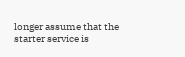longer assume that the starter service is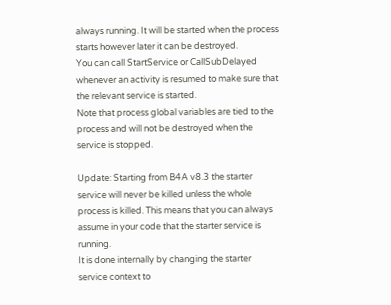always running. It will be started when the process starts however later it can be destroyed.
You can call StartService or CallSubDelayed whenever an activity is resumed to make sure that the relevant service is started.
Note that process global variables are tied to the process and will not be destroyed when the service is stopped.

Update: Starting from B4A v8.3 the starter service will never be killed unless the whole process is killed. This means that you can always assume in your code that the starter service is running.
It is done internally by changing the starter service context to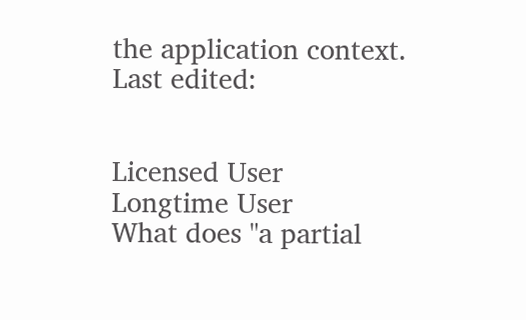the application context.
Last edited:


Licensed User
Longtime User
What does "a partial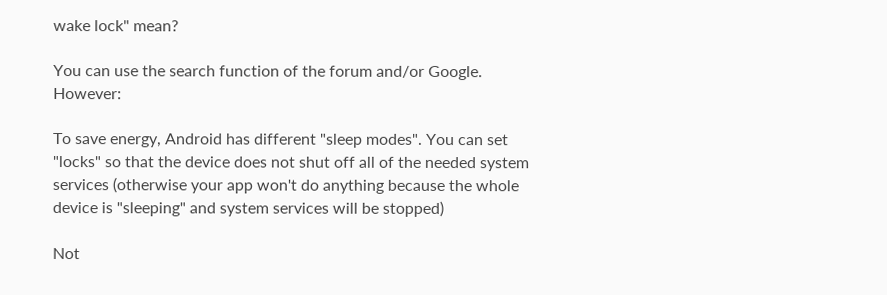wake lock" mean?

You can use the search function of the forum and/or Google. However:

To save energy, Android has different "sleep modes". You can set "locks" so that the device does not shut off all of the needed system services (otherwise your app won't do anything because the whole device is "sleeping" and system services will be stopped)

Not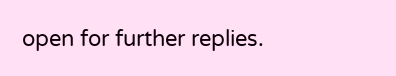open for further replies.